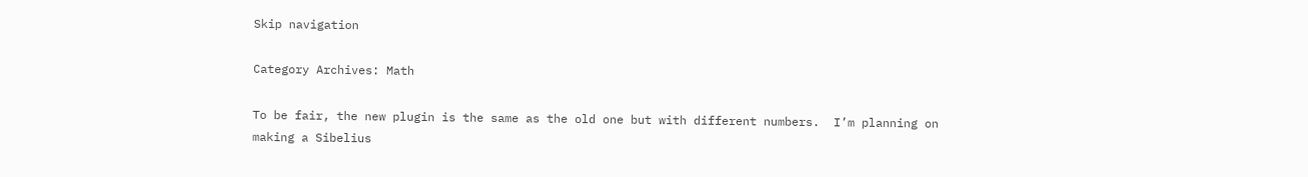Skip navigation

Category Archives: Math

To be fair, the new plugin is the same as the old one but with different numbers.  I’m planning on making a Sibelius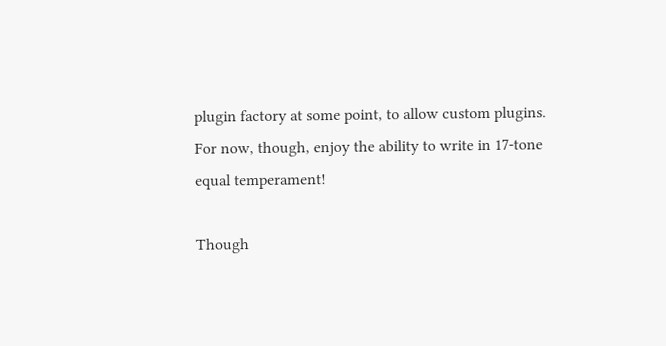plugin factory at some point, to allow custom plugins.  For now, though, enjoy the ability to write in 17-tone equal temperament!

Though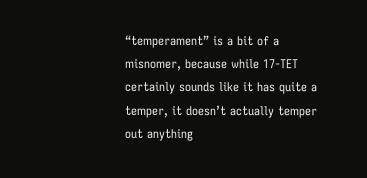“temperament” is a bit of a misnomer, because while 17-TET certainly sounds like it has quite a temper, it doesn’t actually temper out anything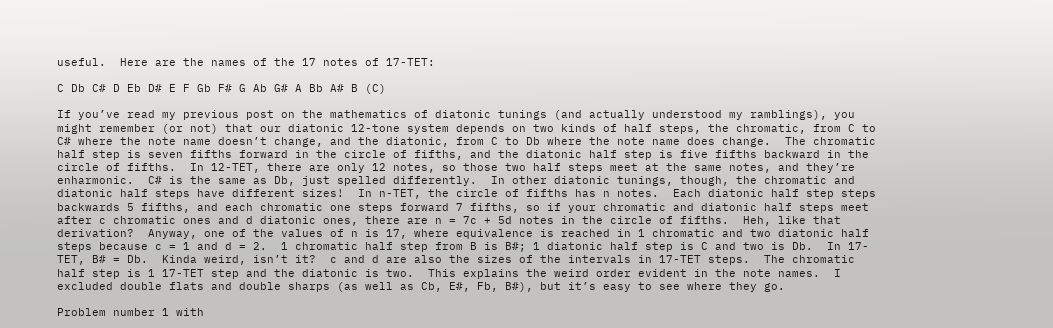useful.  Here are the names of the 17 notes of 17-TET:

C Db C# D Eb D# E F Gb F# G Ab G# A Bb A# B (C)

If you’ve read my previous post on the mathematics of diatonic tunings (and actually understood my ramblings), you might remember (or not) that our diatonic 12-tone system depends on two kinds of half steps, the chromatic, from C to C# where the note name doesn’t change, and the diatonic, from C to Db where the note name does change.  The chromatic half step is seven fifths forward in the circle of fifths, and the diatonic half step is five fifths backward in the circle of fifths.  In 12-TET, there are only 12 notes, so those two half steps meet at the same notes, and they’re enharmonic.  C# is the same as Db, just spelled differently.  In other diatonic tunings, though, the chromatic and diatonic half steps have different sizes!  In n-TET, the circle of fifths has n notes.  Each diatonic half step steps backwards 5 fifths, and each chromatic one steps forward 7 fifths, so if your chromatic and diatonic half steps meet after c chromatic ones and d diatonic ones, there are n = 7c + 5d notes in the circle of fifths.  Heh, like that derivation?  Anyway, one of the values of n is 17, where equivalence is reached in 1 chromatic and two diatonic half steps because c = 1 and d = 2.  1 chromatic half step from B is B#; 1 diatonic half step is C and two is Db.  In 17-TET, B# = Db.  Kinda weird, isn’t it?  c and d are also the sizes of the intervals in 17-TET steps.  The chromatic half step is 1 17-TET step and the diatonic is two.  This explains the weird order evident in the note names.  I excluded double flats and double sharps (as well as Cb, E#, Fb, B#), but it’s easy to see where they go.

Problem number 1 with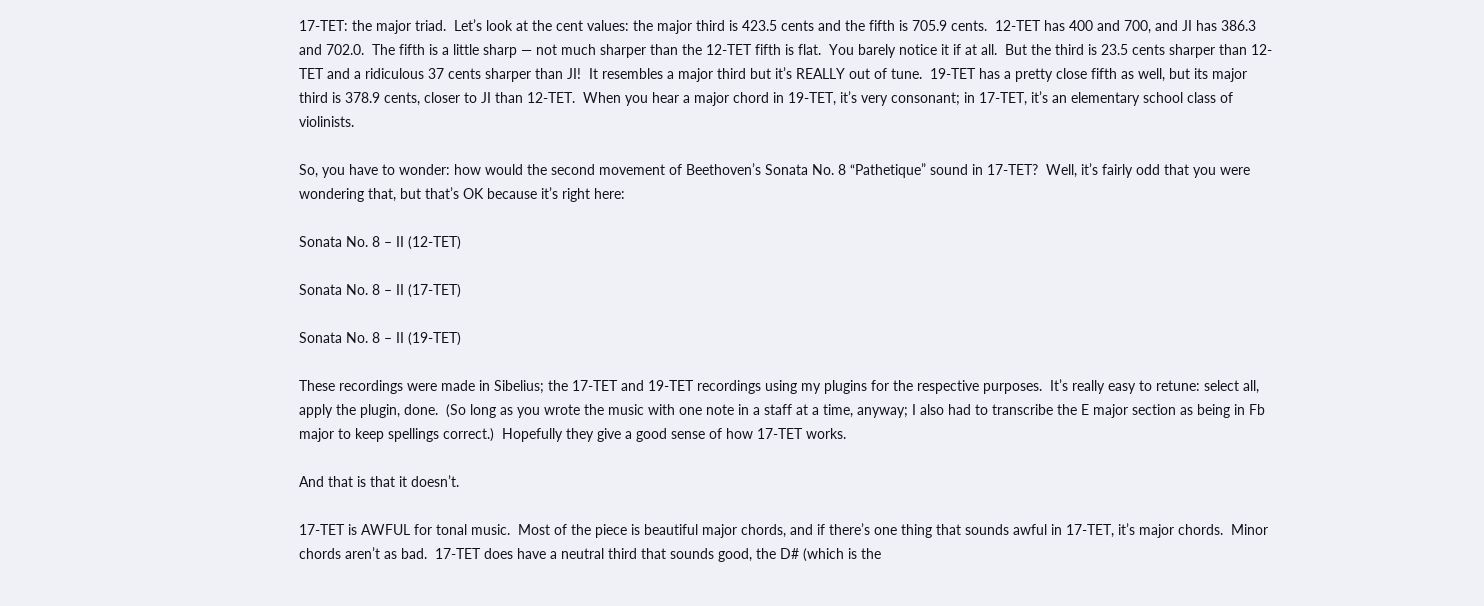17-TET: the major triad.  Let’s look at the cent values: the major third is 423.5 cents and the fifth is 705.9 cents.  12-TET has 400 and 700, and JI has 386.3 and 702.0.  The fifth is a little sharp — not much sharper than the 12-TET fifth is flat.  You barely notice it if at all.  But the third is 23.5 cents sharper than 12-TET and a ridiculous 37 cents sharper than JI!  It resembles a major third but it’s REALLY out of tune.  19-TET has a pretty close fifth as well, but its major third is 378.9 cents, closer to JI than 12-TET.  When you hear a major chord in 19-TET, it’s very consonant; in 17-TET, it’s an elementary school class of violinists.

So, you have to wonder: how would the second movement of Beethoven’s Sonata No. 8 “Pathetique” sound in 17-TET?  Well, it’s fairly odd that you were wondering that, but that’s OK because it’s right here:

Sonata No. 8 – II (12-TET)

Sonata No. 8 – II (17-TET)

Sonata No. 8 – II (19-TET)

These recordings were made in Sibelius; the 17-TET and 19-TET recordings using my plugins for the respective purposes.  It’s really easy to retune: select all, apply the plugin, done.  (So long as you wrote the music with one note in a staff at a time, anyway; I also had to transcribe the E major section as being in Fb major to keep spellings correct.)  Hopefully they give a good sense of how 17-TET works.

And that is that it doesn’t.

17-TET is AWFUL for tonal music.  Most of the piece is beautiful major chords, and if there’s one thing that sounds awful in 17-TET, it’s major chords.  Minor chords aren’t as bad.  17-TET does have a neutral third that sounds good, the D# (which is the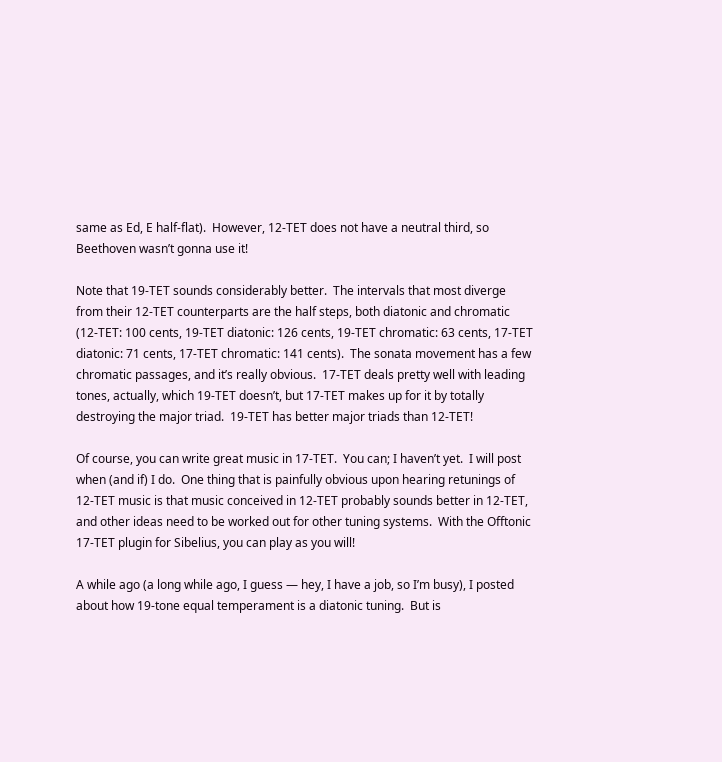same as Ed, E half-flat).  However, 12-TET does not have a neutral third, so Beethoven wasn’t gonna use it!

Note that 19-TET sounds considerably better.  The intervals that most diverge from their 12-TET counterparts are the half steps, both diatonic and chromatic (12-TET: 100 cents, 19-TET diatonic: 126 cents, 19-TET chromatic: 63 cents, 17-TET diatonic: 71 cents, 17-TET chromatic: 141 cents).  The sonata movement has a few chromatic passages, and it’s really obvious.  17-TET deals pretty well with leading tones, actually, which 19-TET doesn’t, but 17-TET makes up for it by totally destroying the major triad.  19-TET has better major triads than 12-TET!

Of course, you can write great music in 17-TET.  You can; I haven’t yet.  I will post when (and if) I do.  One thing that is painfully obvious upon hearing retunings of 12-TET music is that music conceived in 12-TET probably sounds better in 12-TET, and other ideas need to be worked out for other tuning systems.  With the Offtonic 17-TET plugin for Sibelius, you can play as you will!

A while ago (a long while ago, I guess — hey, I have a job, so I’m busy), I posted about how 19-tone equal temperament is a diatonic tuning.  But is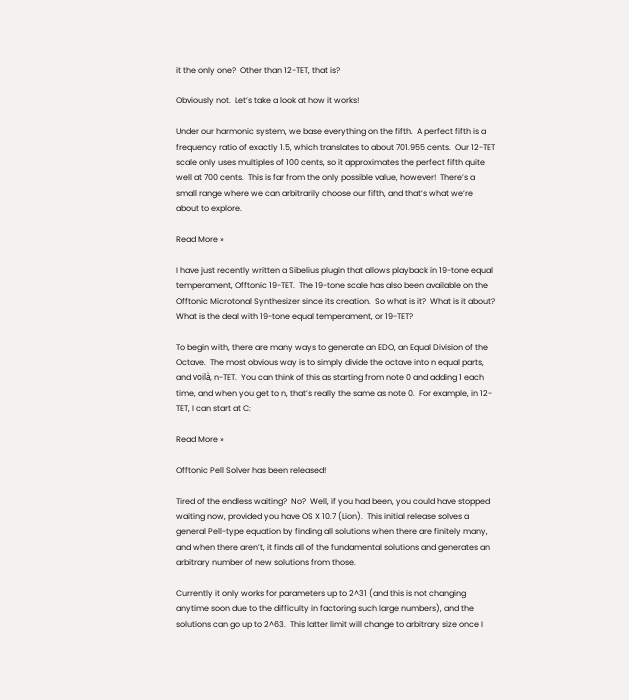it the only one?  Other than 12-TET, that is?

Obviously not.  Let’s take a look at how it works!

Under our harmonic system, we base everything on the fifth.  A perfect fifth is a frequency ratio of exactly 1.5, which translates to about 701.955 cents.  Our 12-TET scale only uses multiples of 100 cents, so it approximates the perfect fifth quite well at 700 cents.  This is far from the only possible value, however!  There’s a small range where we can arbitrarily choose our fifth, and that’s what we’re about to explore.

Read More »

I have just recently written a Sibelius plugin that allows playback in 19-tone equal temperament, Offtonic 19-TET.  The 19-tone scale has also been available on the Offtonic Microtonal Synthesizer since its creation.  So what is it?  What is it about?  What is the deal with 19-tone equal temperament, or 19-TET?

To begin with, there are many ways to generate an EDO, an Equal Division of the Octave.  The most obvious way is to simply divide the octave into n equal parts, and voilà, n-TET.  You can think of this as starting from note 0 and adding 1 each time, and when you get to n, that’s really the same as note 0.  For example, in 12-TET, I can start at C:

Read More »

Offtonic Pell Solver has been released!

Tired of the endless waiting?  No?  Well, if you had been, you could have stopped waiting now, provided you have OS X 10.7 (Lion).  This initial release solves a general Pell-type equation by finding all solutions when there are finitely many, and when there aren’t, it finds all of the fundamental solutions and generates an arbitrary number of new solutions from those.

Currently it only works for parameters up to 2^31 (and this is not changing anytime soon due to the difficulty in factoring such large numbers), and the solutions can go up to 2^63.  This latter limit will change to arbitrary size once I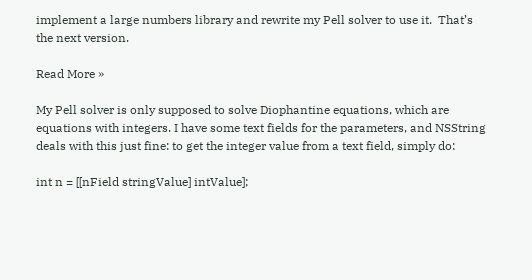implement a large numbers library and rewrite my Pell solver to use it.  That’s the next version.

Read More »

My Pell solver is only supposed to solve Diophantine equations, which are equations with integers. I have some text fields for the parameters, and NSString deals with this just fine: to get the integer value from a text field, simply do:

int n = [[nField stringValue] intValue];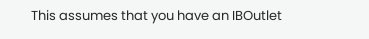This assumes that you have an IBOutlet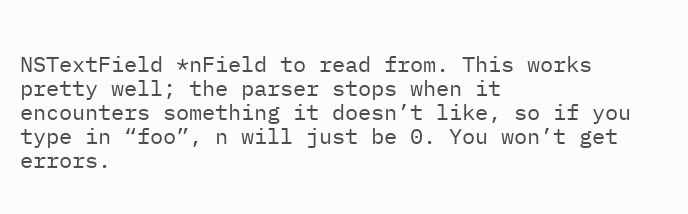NSTextField *nField to read from. This works pretty well; the parser stops when it encounters something it doesn’t like, so if you type in “foo”, n will just be 0. You won’t get errors.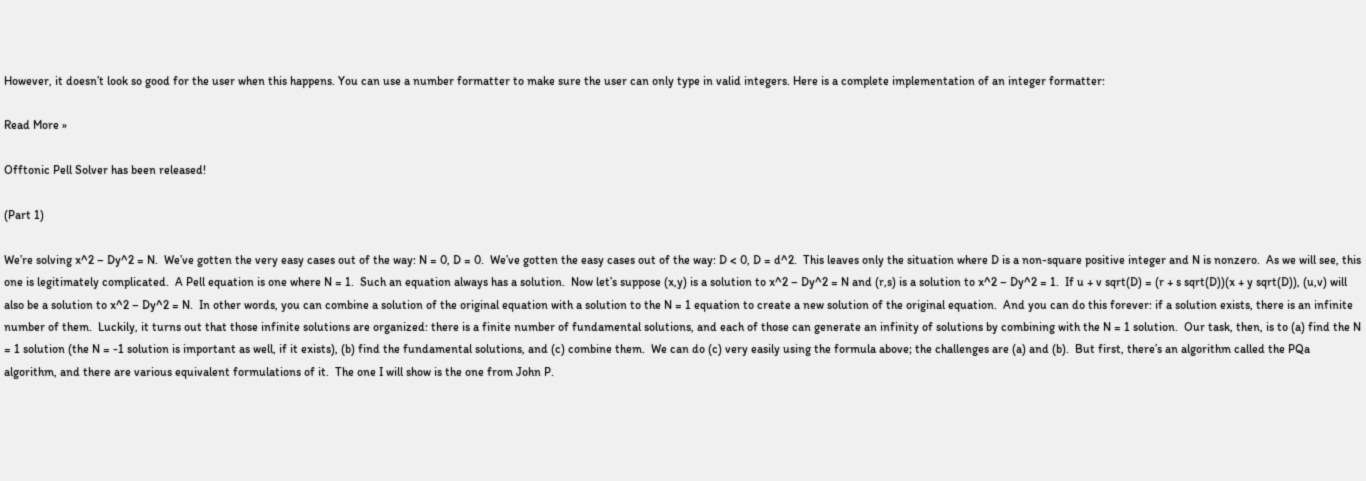However, it doesn’t look so good for the user when this happens. You can use a number formatter to make sure the user can only type in valid integers. Here is a complete implementation of an integer formatter:

Read More »

Offtonic Pell Solver has been released!

(Part 1)

We’re solving x^2 – Dy^2 = N.  We’ve gotten the very easy cases out of the way: N = 0, D = 0.  We’ve gotten the easy cases out of the way: D < 0, D = d^2.  This leaves only the situation where D is a non-square positive integer and N is nonzero.  As we will see, this one is legitimately complicated.  A Pell equation is one where N = 1.  Such an equation always has a solution.  Now let’s suppose (x,y) is a solution to x^2 – Dy^2 = N and (r,s) is a solution to x^2 – Dy^2 = 1.  If u + v sqrt(D) = (r + s sqrt(D))(x + y sqrt(D)), (u,v) will also be a solution to x^2 – Dy^2 = N.  In other words, you can combine a solution of the original equation with a solution to the N = 1 equation to create a new solution of the original equation.  And you can do this forever: if a solution exists, there is an infinite number of them.  Luckily, it turns out that those infinite solutions are organized: there is a finite number of fundamental solutions, and each of those can generate an infinity of solutions by combining with the N = 1 solution.  Our task, then, is to (a) find the N = 1 solution (the N = -1 solution is important as well, if it exists), (b) find the fundamental solutions, and (c) combine them.  We can do (c) very easily using the formula above; the challenges are (a) and (b).  But first, there’s an algorithm called the PQa algorithm, and there are various equivalent formulations of it.  The one I will show is the one from John P.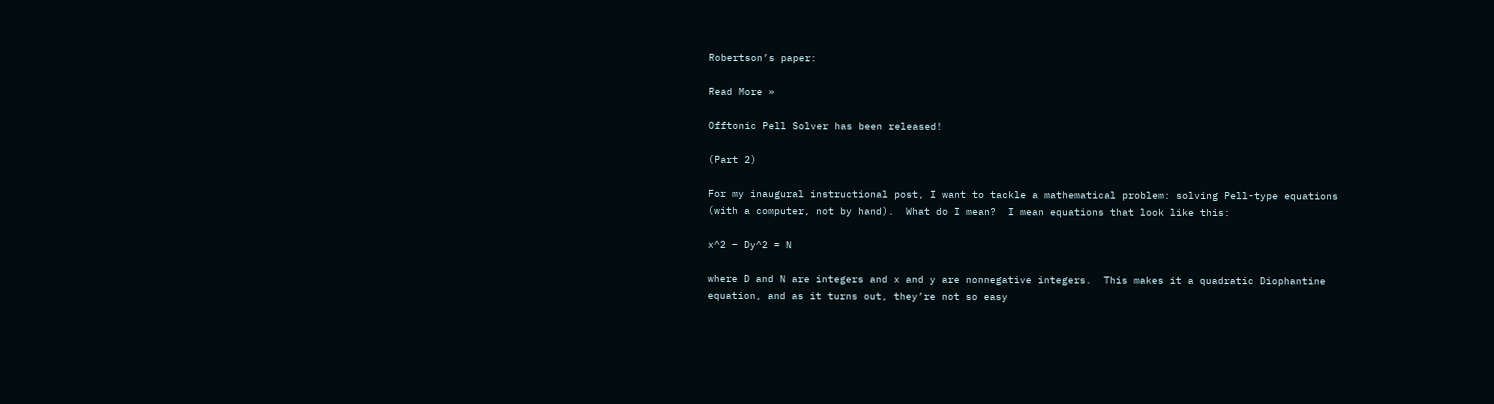Robertson’s paper:

Read More »

Offtonic Pell Solver has been released!

(Part 2)

For my inaugural instructional post, I want to tackle a mathematical problem: solving Pell-type equations (with a computer, not by hand).  What do I mean?  I mean equations that look like this:

x^2 – Dy^2 = N

where D and N are integers and x and y are nonnegative integers.  This makes it a quadratic Diophantine equation, and as it turns out, they’re not so easy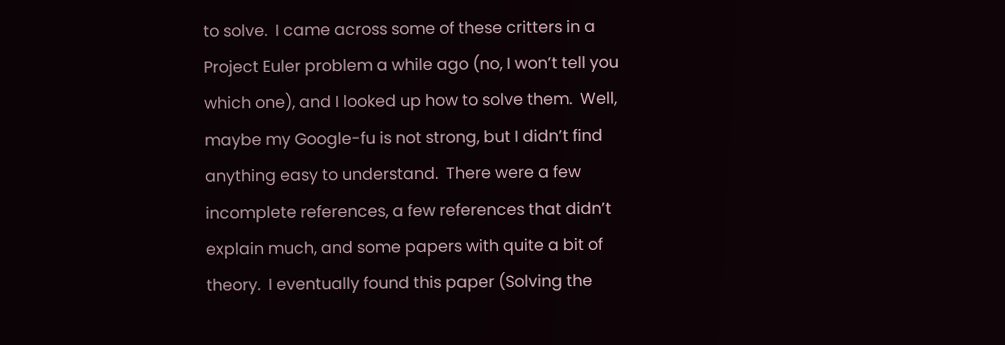to solve.  I came across some of these critters in a Project Euler problem a while ago (no, I won’t tell you which one), and I looked up how to solve them.  Well, maybe my Google-fu is not strong, but I didn’t find anything easy to understand.  There were a few incomplete references, a few references that didn’t explain much, and some papers with quite a bit of theory.  I eventually found this paper (Solving the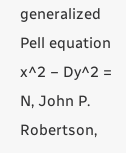generalized Pell equation x^2 − Dy^2 = N, John P. Robertson,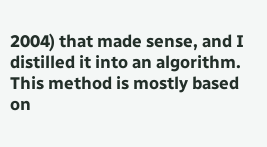2004) that made sense, and I distilled it into an algorithm.  This method is mostly based on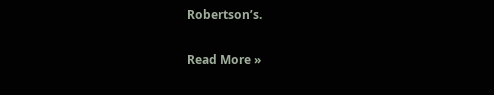Robertson’s.

Read More »